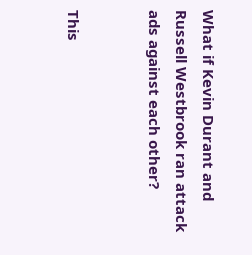What if Kevin Durant and Russell Westbrook ran attack ads against each other?


This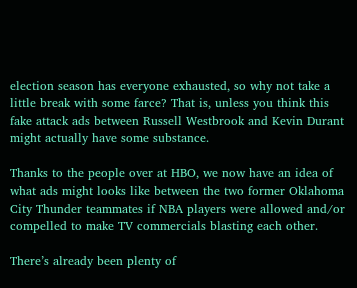election season has everyone exhausted, so why not take a little break with some farce? That is, unless you think this fake attack ads between Russell Westbrook and Kevin Durant might actually have some substance.

Thanks to the people over at HBO, we now have an idea of what ads might looks like between the two former Oklahoma City Thunder teammates if NBA players were allowed and/or compelled to make TV commercials blasting each other.

There’s already been plenty of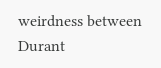weirdness between Durant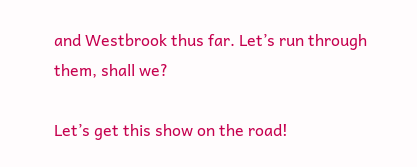and Westbrook thus far. Let’s run through them, shall we?

Let’s get this show on the road!